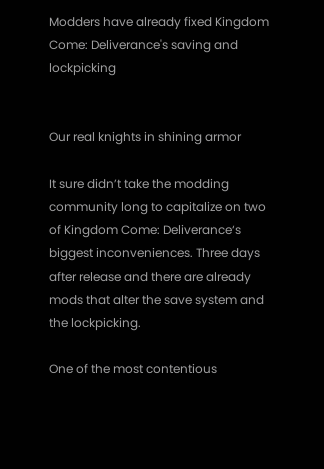Modders have already fixed Kingdom Come: Deliverance's saving and lockpicking


Our real knights in shining armor

It sure didn’t take the modding community long to capitalize on two of Kingdom Come: Deliverance‘s biggest inconveniences. Three days after release and there are already mods that alter the save system and the lockpicking.

One of the most contentious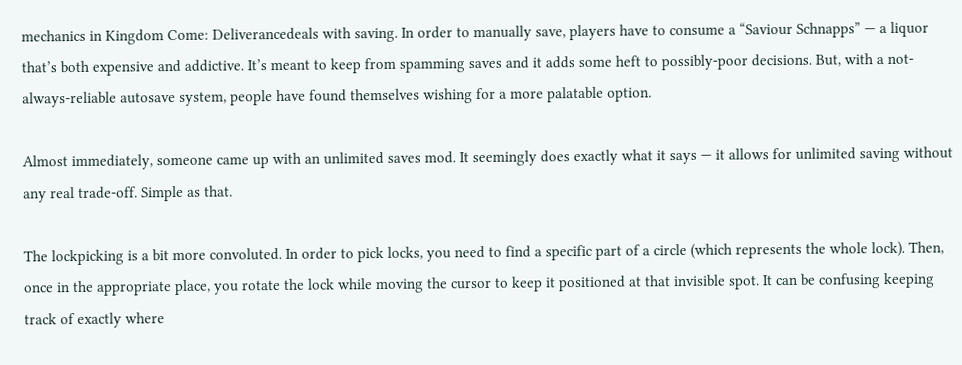mechanics in Kingdom Come: Deliverancedeals with saving. In order to manually save, players have to consume a “Saviour Schnapps” — a liquor that’s both expensive and addictive. It’s meant to keep from spamming saves and it adds some heft to possibly-poor decisions. But, with a not-always-reliable autosave system, people have found themselves wishing for a more palatable option.

Almost immediately, someone came up with an unlimited saves mod. It seemingly does exactly what it says — it allows for unlimited saving without any real trade-off. Simple as that.

The lockpicking is a bit more convoluted. In order to pick locks, you need to find a specific part of a circle (which represents the whole lock). Then, once in the appropriate place, you rotate the lock while moving the cursor to keep it positioned at that invisible spot. It can be confusing keeping track of exactly where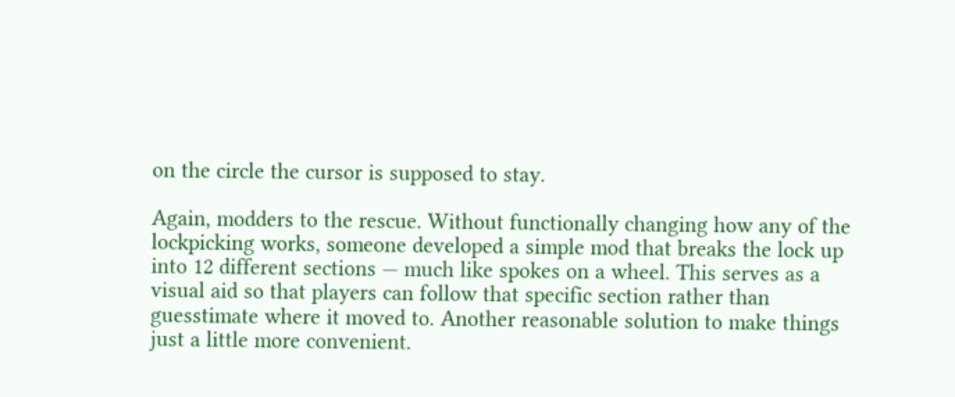on the circle the cursor is supposed to stay.

Again, modders to the rescue. Without functionally changing how any of the lockpicking works, someone developed a simple mod that breaks the lock up into 12 different sections — much like spokes on a wheel. This serves as a visual aid so that players can follow that specific section rather than guesstimate where it moved to. Another reasonable solution to make things just a little more convenient.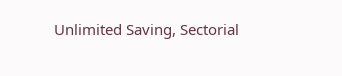Unlimited Saving, Sectorial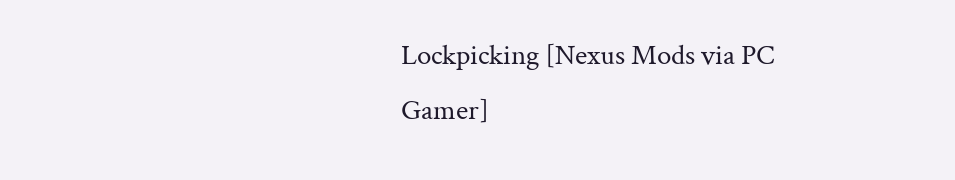Lockpicking [Nexus Mods via PC Gamer]